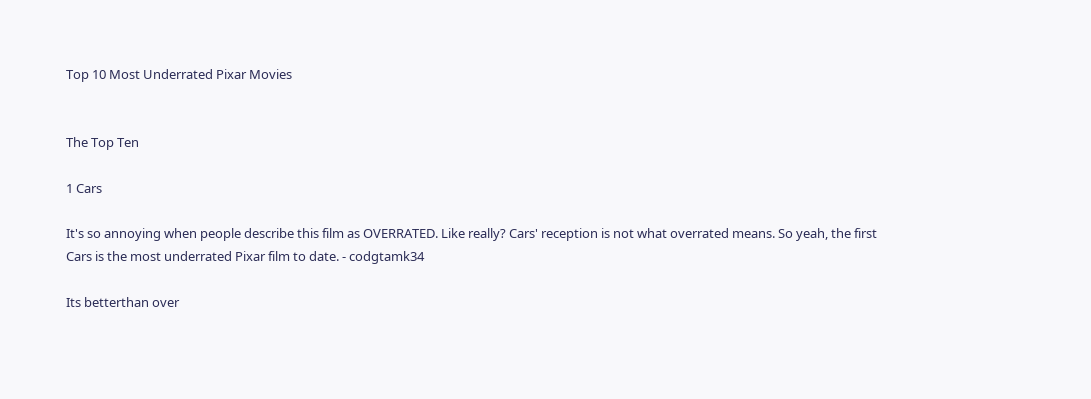Top 10 Most Underrated Pixar Movies


The Top Ten

1 Cars

It's so annoying when people describe this film as OVERRATED. Like really? Cars' reception is not what overrated means. So yeah, the first Cars is the most underrated Pixar film to date. - codgtamk34

Its betterthan over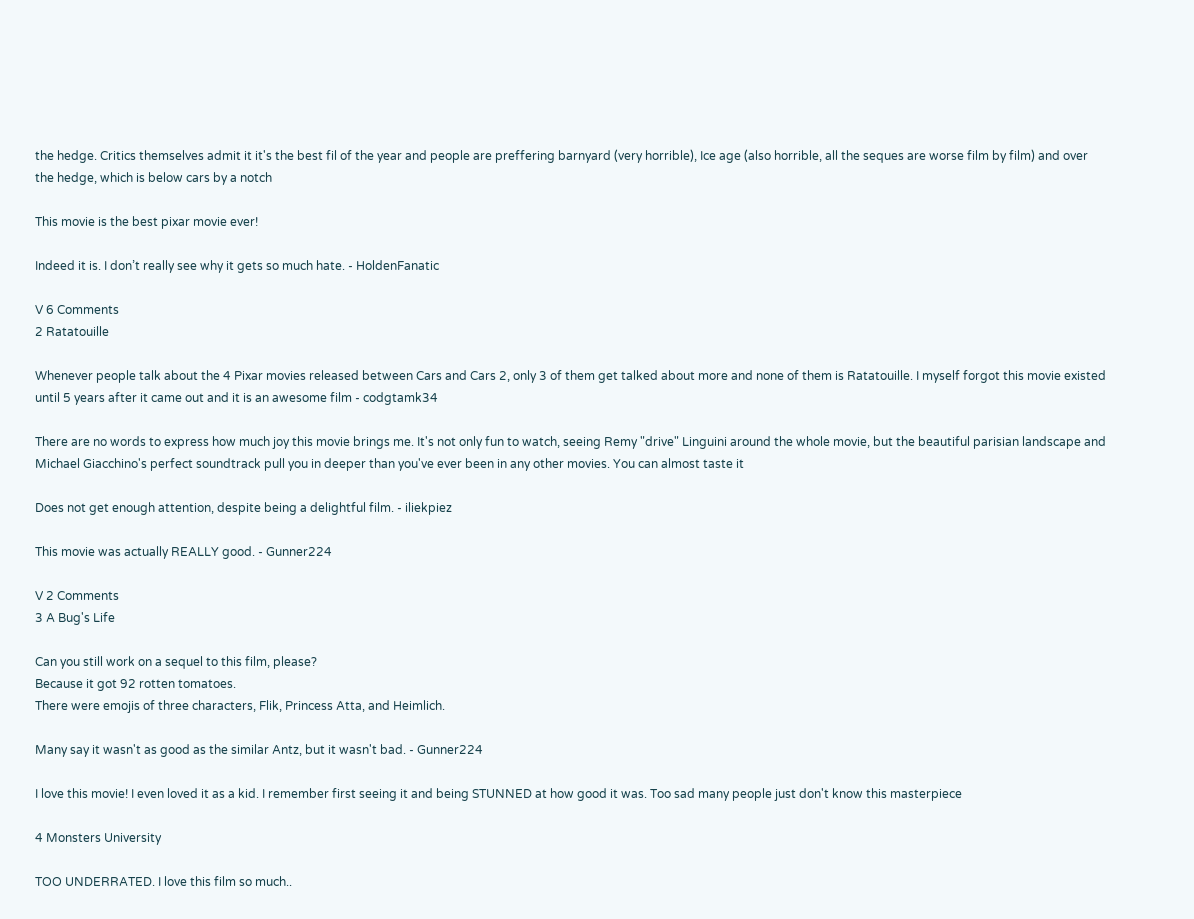the hedge. Critics themselves admit it it's the best fil of the year and people are preffering barnyard (very horrible), Ice age (also horrible, all the seques are worse film by film) and over the hedge, which is below cars by a notch

This movie is the best pixar movie ever!

Indeed it is. I don’t really see why it gets so much hate. - HoldenFanatic

V 6 Comments
2 Ratatouille

Whenever people talk about the 4 Pixar movies released between Cars and Cars 2, only 3 of them get talked about more and none of them is Ratatouille. I myself forgot this movie existed until 5 years after it came out and it is an awesome film - codgtamk34

There are no words to express how much joy this movie brings me. It's not only fun to watch, seeing Remy "drive" Linguini around the whole movie, but the beautiful parisian landscape and Michael Giacchino's perfect soundtrack pull you in deeper than you've ever been in any other movies. You can almost taste it

Does not get enough attention, despite being a delightful film. - iliekpiez

This movie was actually REALLY good. - Gunner224

V 2 Comments
3 A Bug's Life

Can you still work on a sequel to this film, please?
Because it got 92 rotten tomatoes.
There were emojis of three characters, Flik, Princess Atta, and Heimlich.

Many say it wasn't as good as the similar Antz, but it wasn't bad. - Gunner224

I love this movie! I even loved it as a kid. I remember first seeing it and being STUNNED at how good it was. Too sad many people just don't know this masterpiece

4 Monsters University

TOO UNDERRATED. I love this film so much..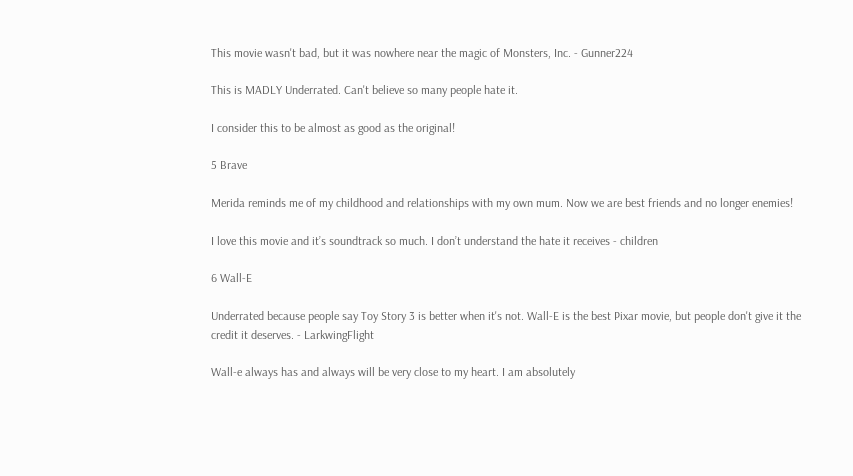This movie wasn't bad, but it was nowhere near the magic of Monsters, Inc. - Gunner224

This is MADLY Underrated. Can't believe so many people hate it.

I consider this to be almost as good as the original!

5 Brave

Merida reminds me of my childhood and relationships with my own mum. Now we are best friends and no longer enemies!

I love this movie and it’s soundtrack so much. I don’t understand the hate it receives - children

6 Wall-E

Underrated because people say Toy Story 3 is better when it's not. Wall-E is the best Pixar movie, but people don't give it the credit it deserves. - LarkwingFlight

Wall-e always has and always will be very close to my heart. I am absolutely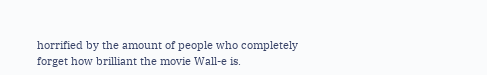horrified by the amount of people who completely forget how brilliant the movie Wall-e is.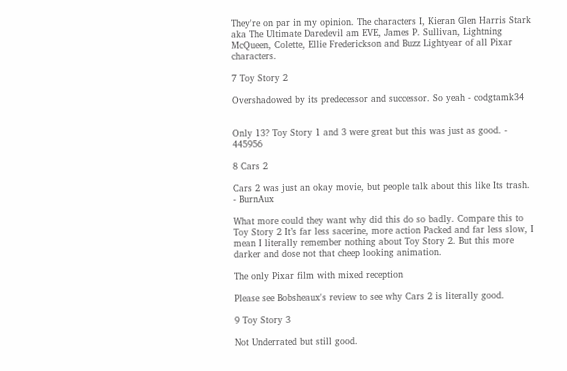They're on par in my opinion. The characters I, Kieran Glen Harris Stark aka The Ultimate Daredevil am EVE, James P. Sullivan, Lightning McQueen, Colette, Ellie Frederickson and Buzz Lightyear of all Pixar characters.

7 Toy Story 2

Overshadowed by its predecessor and successor. So yeah - codgtamk34


Only 13? Toy Story 1 and 3 were great but this was just as good. - 445956

8 Cars 2

Cars 2 was just an okay movie, but people talk about this like Its trash. - BurnAux

What more could they want why did this do so badly. Compare this to Toy Story 2 It’s far less sacerine, more action Packed and far less slow, I mean I literally remember nothing about Toy Story 2. But this more darker and dose not that cheep looking animation.

The only Pixar film with mixed reception

Please see Bobsheaux's review to see why Cars 2 is literally good.

9 Toy Story 3

Not Underrated but still good.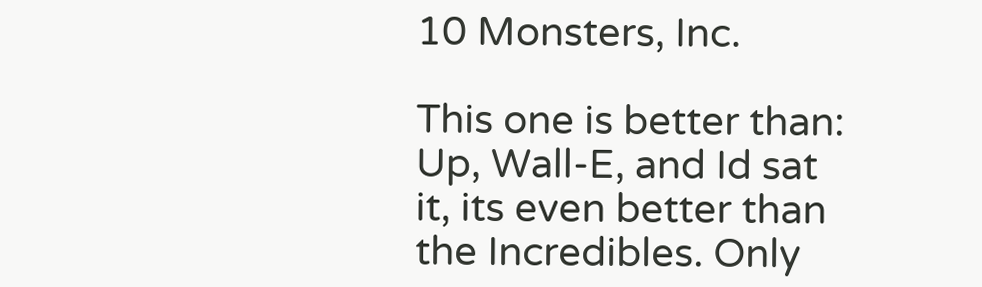10 Monsters, Inc.

This one is better than: Up, Wall-E, and Id sat it, its even better than the Incredibles. Only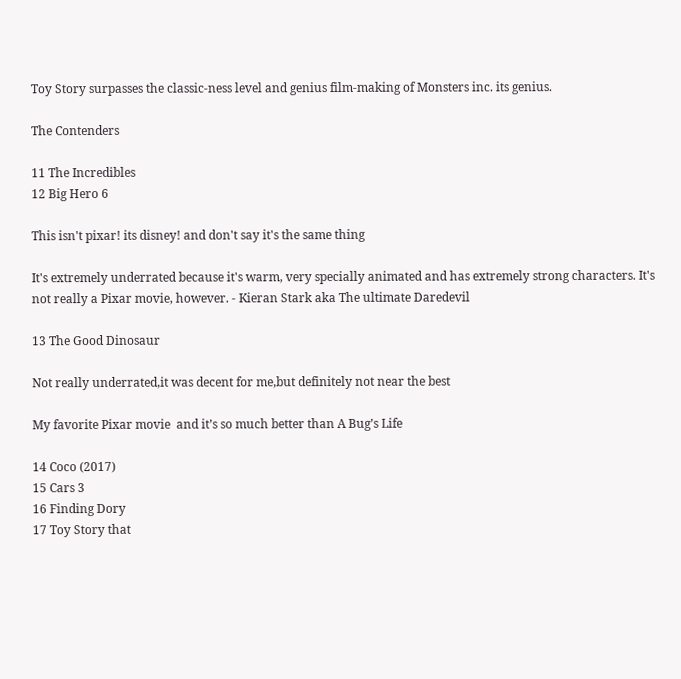Toy Story surpasses the classic-ness level and genius film-making of Monsters inc. its genius.

The Contenders

11 The Incredibles
12 Big Hero 6

This isn't pixar! its disney! and don't say it's the same thing

It's extremely underrated because it's warm, very specially animated and has extremely strong characters. It's not really a Pixar movie, however. - Kieran Stark aka The ultimate Daredevil

13 The Good Dinosaur

Not really underrated,it was decent for me,but definitely not near the best

My favorite Pixar movie  and it’s so much better than A Bug’s Life

14 Coco (2017)
15 Cars 3
16 Finding Dory
17 Toy Story that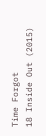Time Forgot
18 Inside Out (2015)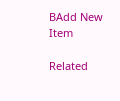BAdd New Item

Related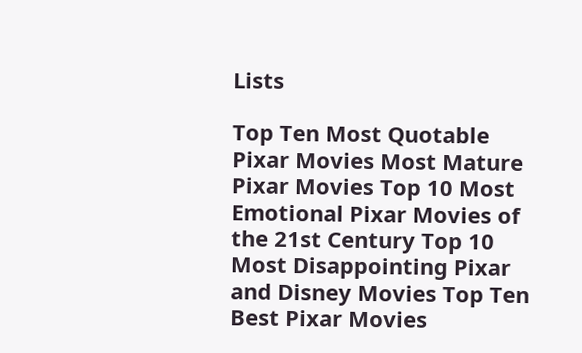Lists

Top Ten Most Quotable Pixar Movies Most Mature Pixar Movies Top 10 Most Emotional Pixar Movies of the 21st Century Top 10 Most Disappointing Pixar and Disney Movies Top Ten Best Pixar Movies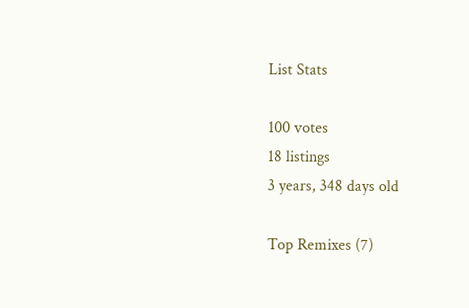List Stats

100 votes
18 listings
3 years, 348 days old

Top Remixes (7)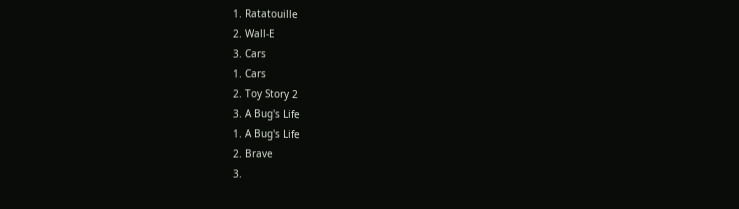1. Ratatouille
2. Wall-E
3. Cars
1. Cars
2. Toy Story 2
3. A Bug's Life
1. A Bug's Life
2. Brave
3.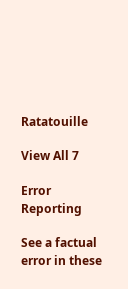Ratatouille

View All 7

Error Reporting

See a factual error in these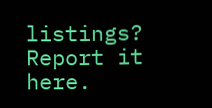listings? Report it here.